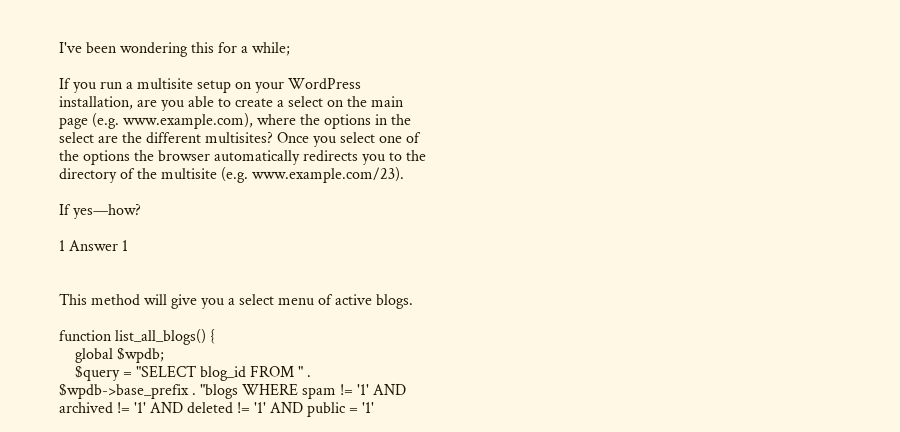I've been wondering this for a while;

If you run a multisite setup on your WordPress installation, are you able to create a select on the main page (e.g. www.example.com), where the options in the select are the different multisites? Once you select one of the options the browser automatically redirects you to the directory of the multisite (e.g. www.example.com/23).

If yes—how?

1 Answer 1


This method will give you a select menu of active blogs.

function list_all_blogs() {
    global $wpdb;
    $query = "SELECT blog_id FROM " . $wpdb->base_prefix . "blogs WHERE spam != '1' AND archived != '1' AND deleted != '1' AND public = '1'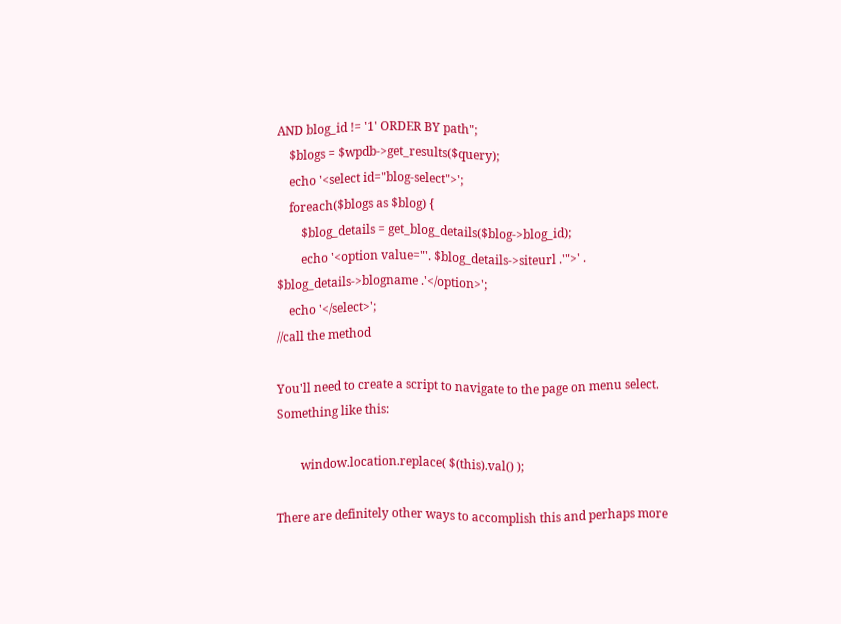AND blog_id != '1' ORDER BY path";
    $blogs = $wpdb->get_results($query);
    echo '<select id="blog-select">';
    foreach($blogs as $blog) {
        $blog_details = get_blog_details($blog->blog_id);
        echo '<option value="'. $blog_details->siteurl .'">' . $blog_details->blogname .'</option>';
    echo '</select>';
//call the method

You'll need to create a script to navigate to the page on menu select. Something like this:

        window.location.replace( $(this).val() );

There are definitely other ways to accomplish this and perhaps more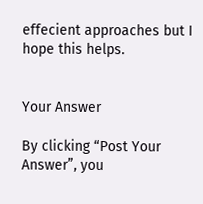effecient approaches but I hope this helps.


Your Answer

By clicking “Post Your Answer”, you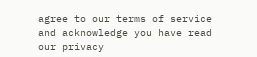agree to our terms of service and acknowledge you have read our privacy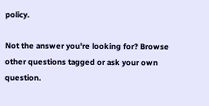policy.

Not the answer you're looking for? Browse other questions tagged or ask your own question.